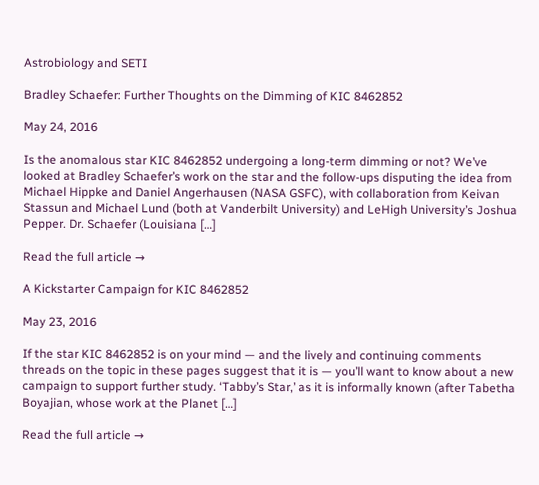Astrobiology and SETI

Bradley Schaefer: Further Thoughts on the Dimming of KIC 8462852

May 24, 2016

Is the anomalous star KIC 8462852 undergoing a long-term dimming or not? We’ve looked at Bradley Schaefer’s work on the star and the follow-ups disputing the idea from Michael Hippke and Daniel Angerhausen (NASA GSFC), with collaboration from Keivan Stassun and Michael Lund (both at Vanderbilt University) and LeHigh University’s Joshua Pepper. Dr. Schaefer (Louisiana […]

Read the full article →

A Kickstarter Campaign for KIC 8462852

May 23, 2016

If the star KIC 8462852 is on your mind — and the lively and continuing comments threads on the topic in these pages suggest that it is — you’ll want to know about a new campaign to support further study. ‘Tabby’s Star,’ as it is informally known (after Tabetha Boyajian, whose work at the Planet […]

Read the full article →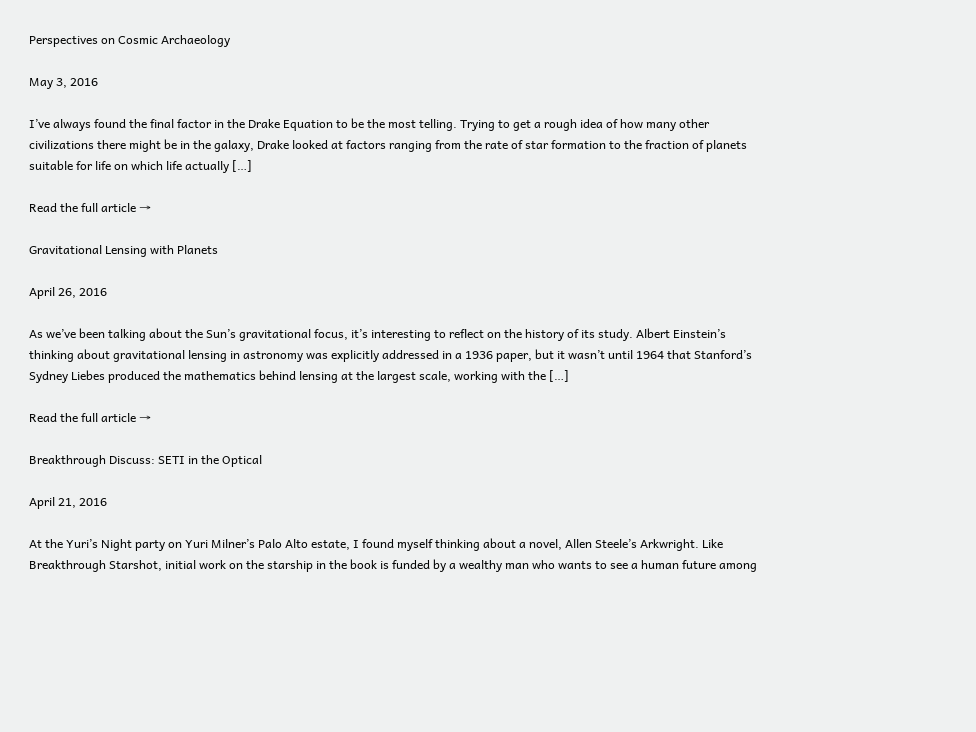Perspectives on Cosmic Archaeology

May 3, 2016

I’ve always found the final factor in the Drake Equation to be the most telling. Trying to get a rough idea of how many other civilizations there might be in the galaxy, Drake looked at factors ranging from the rate of star formation to the fraction of planets suitable for life on which life actually […]

Read the full article →

Gravitational Lensing with Planets

April 26, 2016

As we’ve been talking about the Sun’s gravitational focus, it’s interesting to reflect on the history of its study. Albert Einstein’s thinking about gravitational lensing in astronomy was explicitly addressed in a 1936 paper, but it wasn’t until 1964 that Stanford’s Sydney Liebes produced the mathematics behind lensing at the largest scale, working with the […]

Read the full article →

Breakthrough Discuss: SETI in the Optical

April 21, 2016

At the Yuri’s Night party on Yuri Milner’s Palo Alto estate, I found myself thinking about a novel, Allen Steele’s Arkwright. Like Breakthrough Starshot, initial work on the starship in the book is funded by a wealthy man who wants to see a human future among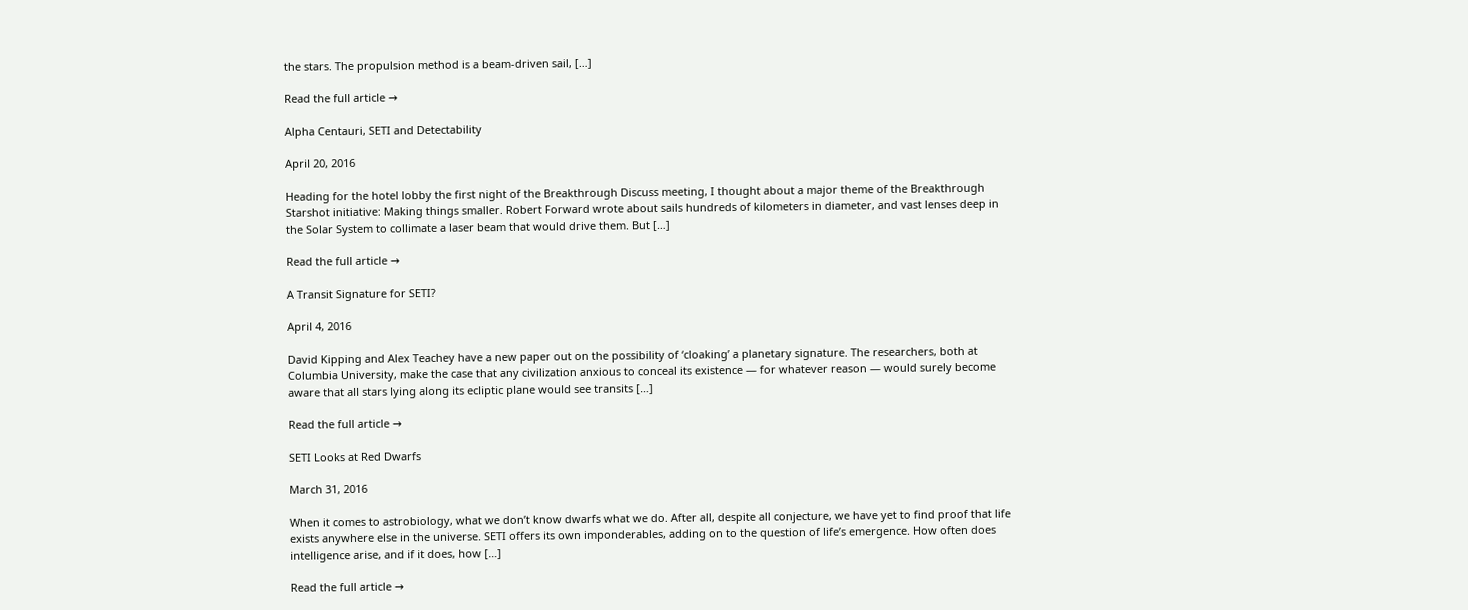the stars. The propulsion method is a beam-driven sail, […]

Read the full article →

Alpha Centauri, SETI and Detectability

April 20, 2016

Heading for the hotel lobby the first night of the Breakthrough Discuss meeting, I thought about a major theme of the Breakthrough Starshot initiative: Making things smaller. Robert Forward wrote about sails hundreds of kilometers in diameter, and vast lenses deep in the Solar System to collimate a laser beam that would drive them. But […]

Read the full article →

A Transit Signature for SETI?

April 4, 2016

David Kipping and Alex Teachey have a new paper out on the possibility of ‘cloaking’ a planetary signature. The researchers, both at Columbia University, make the case that any civilization anxious to conceal its existence — for whatever reason — would surely become aware that all stars lying along its ecliptic plane would see transits […]

Read the full article →

SETI Looks at Red Dwarfs

March 31, 2016

When it comes to astrobiology, what we don’t know dwarfs what we do. After all, despite all conjecture, we have yet to find proof that life exists anywhere else in the universe. SETI offers its own imponderables, adding on to the question of life’s emergence. How often does intelligence arise, and if it does, how […]

Read the full article →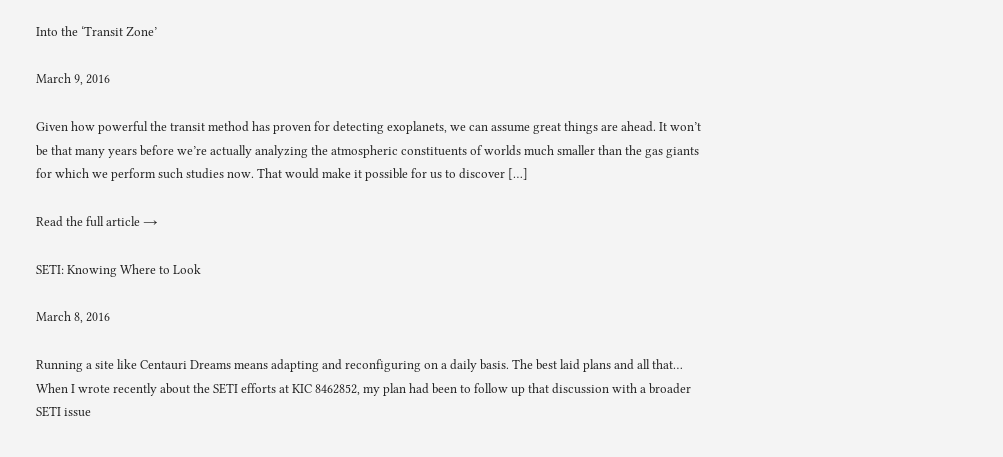Into the ‘Transit Zone’

March 9, 2016

Given how powerful the transit method has proven for detecting exoplanets, we can assume great things are ahead. It won’t be that many years before we’re actually analyzing the atmospheric constituents of worlds much smaller than the gas giants for which we perform such studies now. That would make it possible for us to discover […]

Read the full article →

SETI: Knowing Where to Look

March 8, 2016

Running a site like Centauri Dreams means adapting and reconfiguring on a daily basis. The best laid plans and all that… When I wrote recently about the SETI efforts at KIC 8462852, my plan had been to follow up that discussion with a broader SETI issue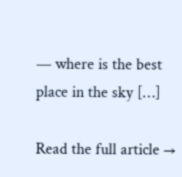— where is the best place in the sky […]

Read the full article →